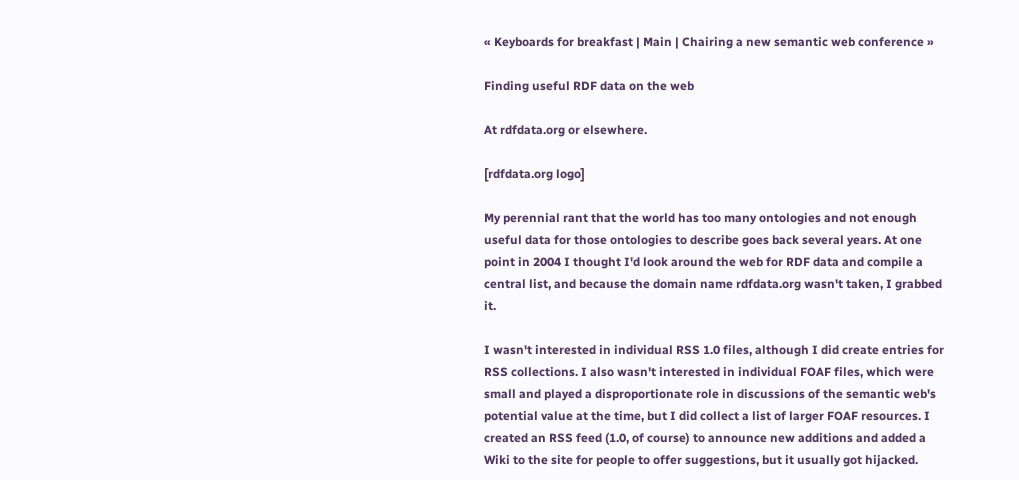« Keyboards for breakfast | Main | Chairing a new semantic web conference »

Finding useful RDF data on the web

At rdfdata.org or elsewhere.

[rdfdata.org logo]

My perennial rant that the world has too many ontologies and not enough useful data for those ontologies to describe goes back several years. At one point in 2004 I thought I'd look around the web for RDF data and compile a central list, and because the domain name rdfdata.org wasn't taken, I grabbed it.

I wasn't interested in individual RSS 1.0 files, although I did create entries for RSS collections. I also wasn't interested in individual FOAF files, which were small and played a disproportionate role in discussions of the semantic web's potential value at the time, but I did collect a list of larger FOAF resources. I created an RSS feed (1.0, of course) to announce new additions and added a Wiki to the site for people to offer suggestions, but it usually got hijacked.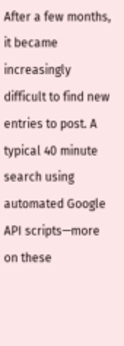After a few months, it became increasingly difficult to find new entries to post. A typical 40 minute search using automated Google API scripts—more on these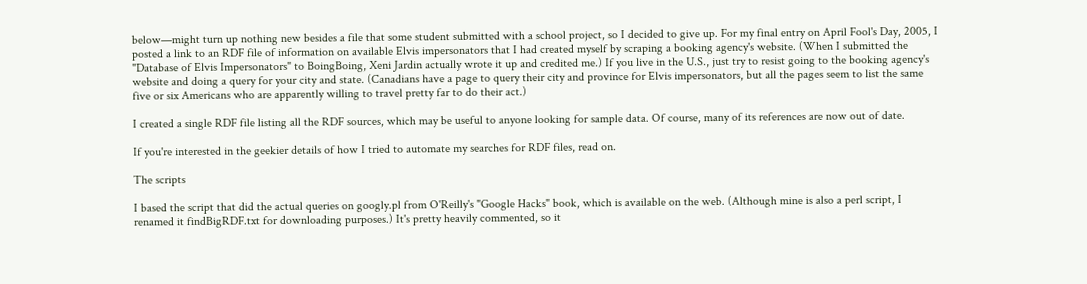below—might turn up nothing new besides a file that some student submitted with a school project, so I decided to give up. For my final entry on April Fool's Day, 2005, I posted a link to an RDF file of information on available Elvis impersonators that I had created myself by scraping a booking agency's website. (When I submitted the "Database of Elvis Impersonators" to BoingBoing, Xeni Jardin actually wrote it up and credited me.) If you live in the U.S., just try to resist going to the booking agency's website and doing a query for your city and state. (Canadians have a page to query their city and province for Elvis impersonators, but all the pages seem to list the same five or six Americans who are apparently willing to travel pretty far to do their act.)

I created a single RDF file listing all the RDF sources, which may be useful to anyone looking for sample data. Of course, many of its references are now out of date.

If you're interested in the geekier details of how I tried to automate my searches for RDF files, read on.

The scripts

I based the script that did the actual queries on googly.pl from O'Reilly's "Google Hacks" book, which is available on the web. (Although mine is also a perl script, I renamed it findBigRDF.txt for downloading purposes.) It's pretty heavily commented, so it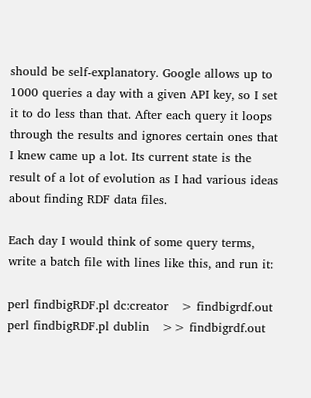should be self-explanatory. Google allows up to 1000 queries a day with a given API key, so I set it to do less than that. After each query it loops through the results and ignores certain ones that I knew came up a lot. Its current state is the result of a lot of evolution as I had various ideas about finding RDF data files.

Each day I would think of some query terms, write a batch file with lines like this, and run it:

perl findbigRDF.pl dc:creator   > findbigrdf.out
perl findbigRDF.pl dublin   >> findbigrdf.out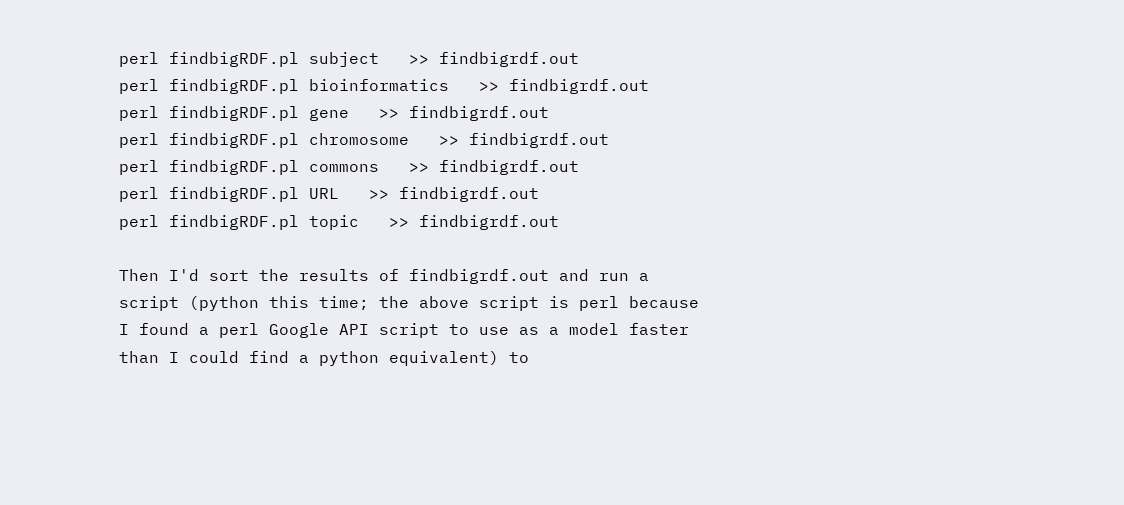perl findbigRDF.pl subject   >> findbigrdf.out
perl findbigRDF.pl bioinformatics   >> findbigrdf.out
perl findbigRDF.pl gene   >> findbigrdf.out
perl findbigRDF.pl chromosome   >> findbigrdf.out
perl findbigRDF.pl commons   >> findbigrdf.out
perl findbigRDF.pl URL   >> findbigrdf.out
perl findbigRDF.pl topic   >> findbigrdf.out

Then I'd sort the results of findbigrdf.out and run a script (python this time; the above script is perl because I found a perl Google API script to use as a model faster than I could find a python equivalent) to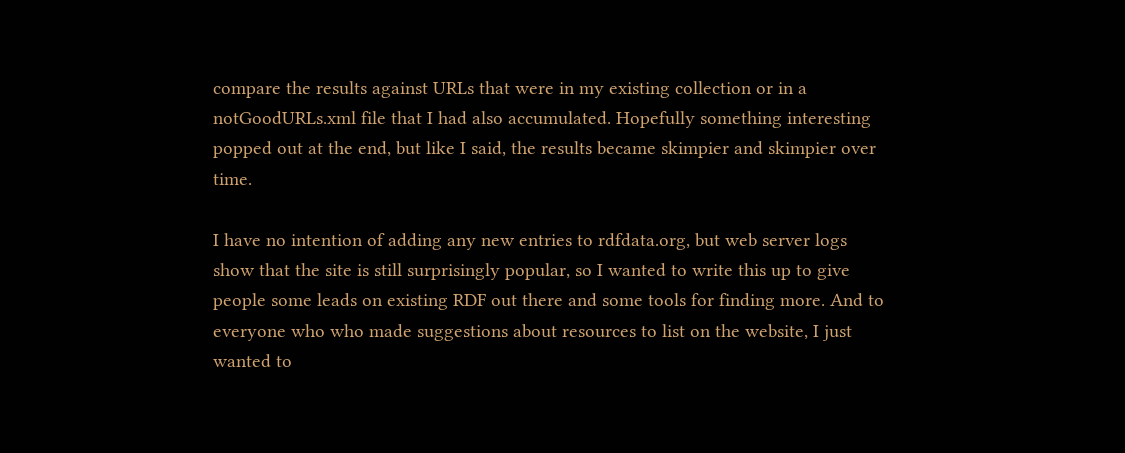compare the results against URLs that were in my existing collection or in a notGoodURLs.xml file that I had also accumulated. Hopefully something interesting popped out at the end, but like I said, the results became skimpier and skimpier over time.

I have no intention of adding any new entries to rdfdata.org, but web server logs show that the site is still surprisingly popular, so I wanted to write this up to give people some leads on existing RDF out there and some tools for finding more. And to everyone who who made suggestions about resources to list on the website, I just wanted to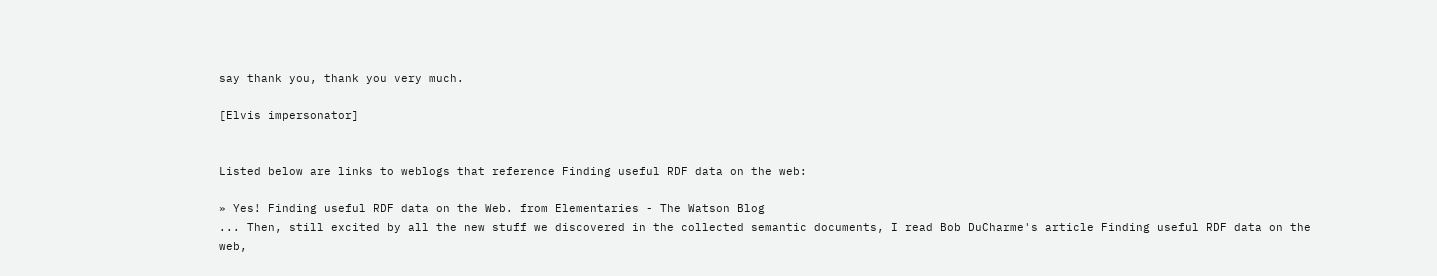say thank you, thank you very much.

[Elvis impersonator]


Listed below are links to weblogs that reference Finding useful RDF data on the web:

» Yes! Finding useful RDF data on the Web. from Elementaries - The Watson Blog
... Then, still excited by all the new stuff we discovered in the collected semantic documents, I read Bob DuCharme's article Finding useful RDF data on the web,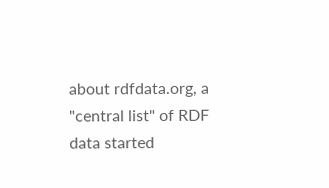about rdfdata.org, a "central list" of RDF data started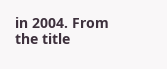in 2004. From the title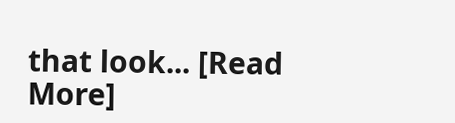that look... [Read More]